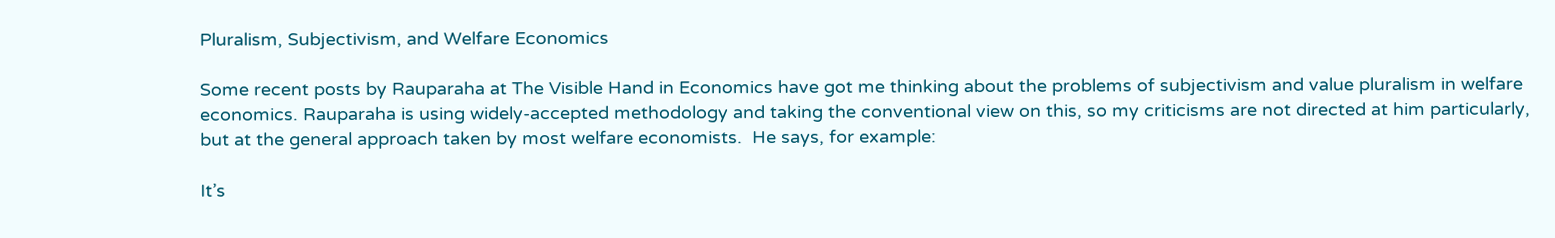Pluralism, Subjectivism, and Welfare Economics

Some recent posts by Rauparaha at The Visible Hand in Economics have got me thinking about the problems of subjectivism and value pluralism in welfare economics. Rauparaha is using widely-accepted methodology and taking the conventional view on this, so my criticisms are not directed at him particularly, but at the general approach taken by most welfare economists.  He says, for example:

It’s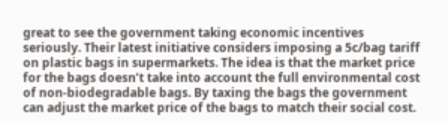great to see the government taking economic incentives seriously. Their latest initiative considers imposing a 5c/bag tariff on plastic bags in supermarkets. The idea is that the market price for the bags doesn’t take into account the full environmental cost of non-biodegradable bags. By taxing the bags the government can adjust the market price of the bags to match their social cost.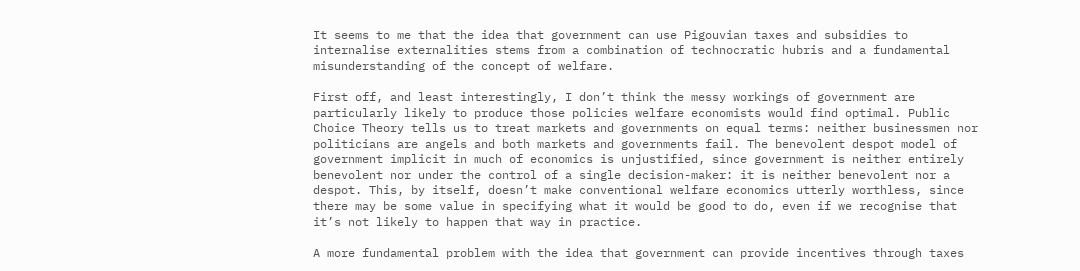It seems to me that the idea that government can use Pigouvian taxes and subsidies to internalise externalities stems from a combination of technocratic hubris and a fundamental misunderstanding of the concept of welfare.

First off, and least interestingly, I don’t think the messy workings of government are particularly likely to produce those policies welfare economists would find optimal. Public Choice Theory tells us to treat markets and governments on equal terms: neither businessmen nor politicians are angels and both markets and governments fail. The benevolent despot model of government implicit in much of economics is unjustified, since government is neither entirely benevolent nor under the control of a single decision-maker: it is neither benevolent nor a despot. This, by itself, doesn’t make conventional welfare economics utterly worthless, since there may be some value in specifying what it would be good to do, even if we recognise that it’s not likely to happen that way in practice.

A more fundamental problem with the idea that government can provide incentives through taxes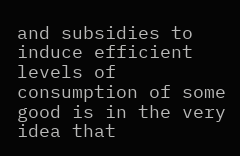and subsidies to induce efficient levels of consumption of some good is in the very idea that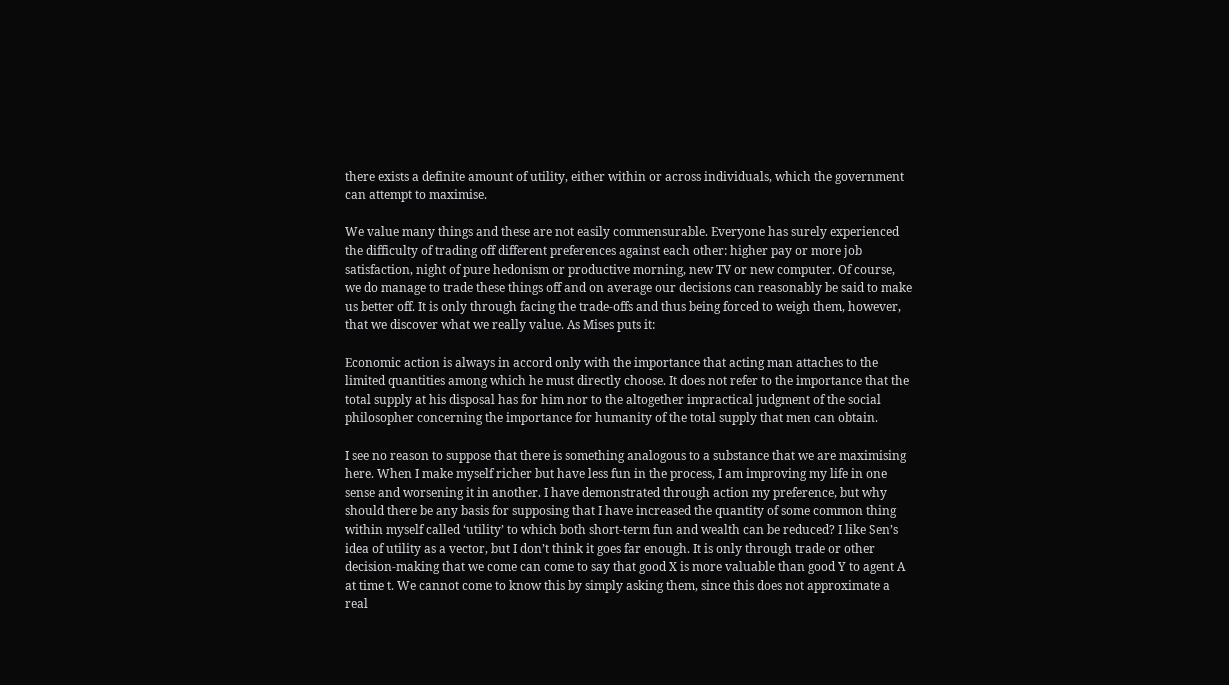there exists a definite amount of utility, either within or across individuals, which the government can attempt to maximise.

We value many things and these are not easily commensurable. Everyone has surely experienced the difficulty of trading off different preferences against each other: higher pay or more job satisfaction, night of pure hedonism or productive morning, new TV or new computer. Of course, we do manage to trade these things off and on average our decisions can reasonably be said to make us better off. It is only through facing the trade-offs and thus being forced to weigh them, however, that we discover what we really value. As Mises puts it:

Economic action is always in accord only with the importance that acting man attaches to the limited quantities among which he must directly choose. It does not refer to the importance that the total supply at his disposal has for him nor to the altogether impractical judgment of the social philosopher concerning the importance for humanity of the total supply that men can obtain.

I see no reason to suppose that there is something analogous to a substance that we are maximising here. When I make myself richer but have less fun in the process, I am improving my life in one sense and worsening it in another. I have demonstrated through action my preference, but why should there be any basis for supposing that I have increased the quantity of some common thing within myself called ‘utility’ to which both short-term fun and wealth can be reduced? I like Sen’s idea of utility as a vector, but I don’t think it goes far enough. It is only through trade or other decision-making that we come can come to say that good X is more valuable than good Y to agent A at time t. We cannot come to know this by simply asking them, since this does not approximate a real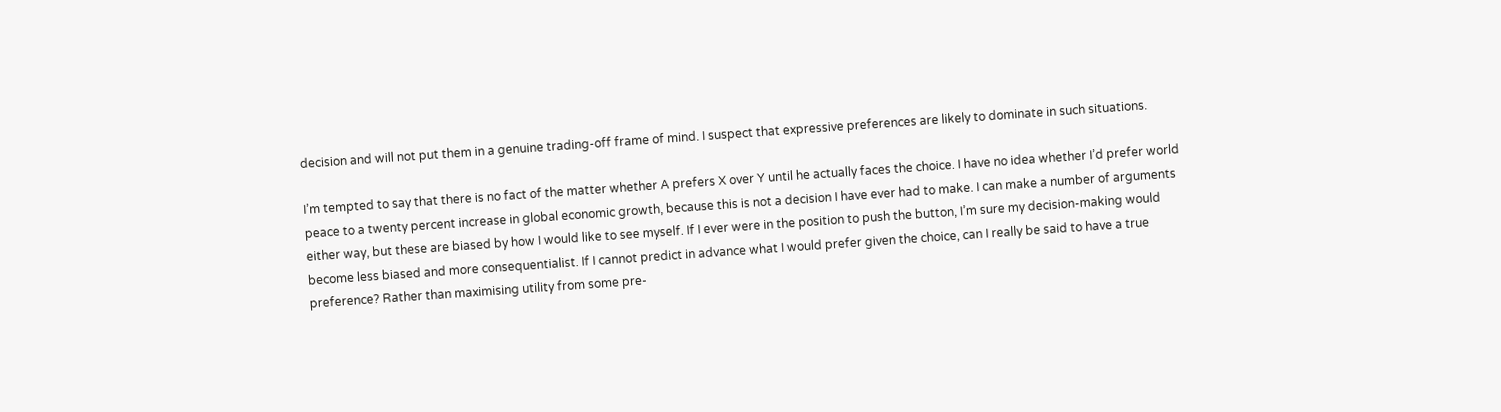decision and will not put them in a genuine trading-off frame of mind. I suspect that expressive preferences are likely to dominate in such situations.

I’m tempted to say that there is no fact of the matter whether A prefers X over Y until he actually faces the choice. I have no idea whether I’d prefer world peace to a twenty percent increase in global economic growth, because this is not a decision I have ever had to make. I can make a number of arguments either way, but these are biased by how I would like to see myself. If I ever were in the position to push the button, I’m sure my decision-making would become less biased and more consequentialist. If I cannot predict in advance what I would prefer given the choice, can I really be said to have a true preference? Rather than maximising utility from some pre-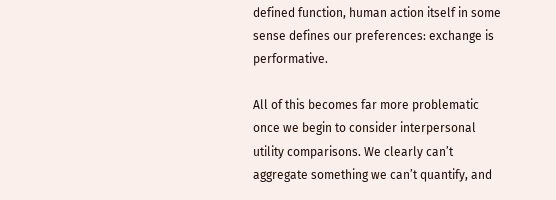defined function, human action itself in some sense defines our preferences: exchange is performative.

All of this becomes far more problematic once we begin to consider interpersonal utility comparisons. We clearly can’t aggregate something we can’t quantify, and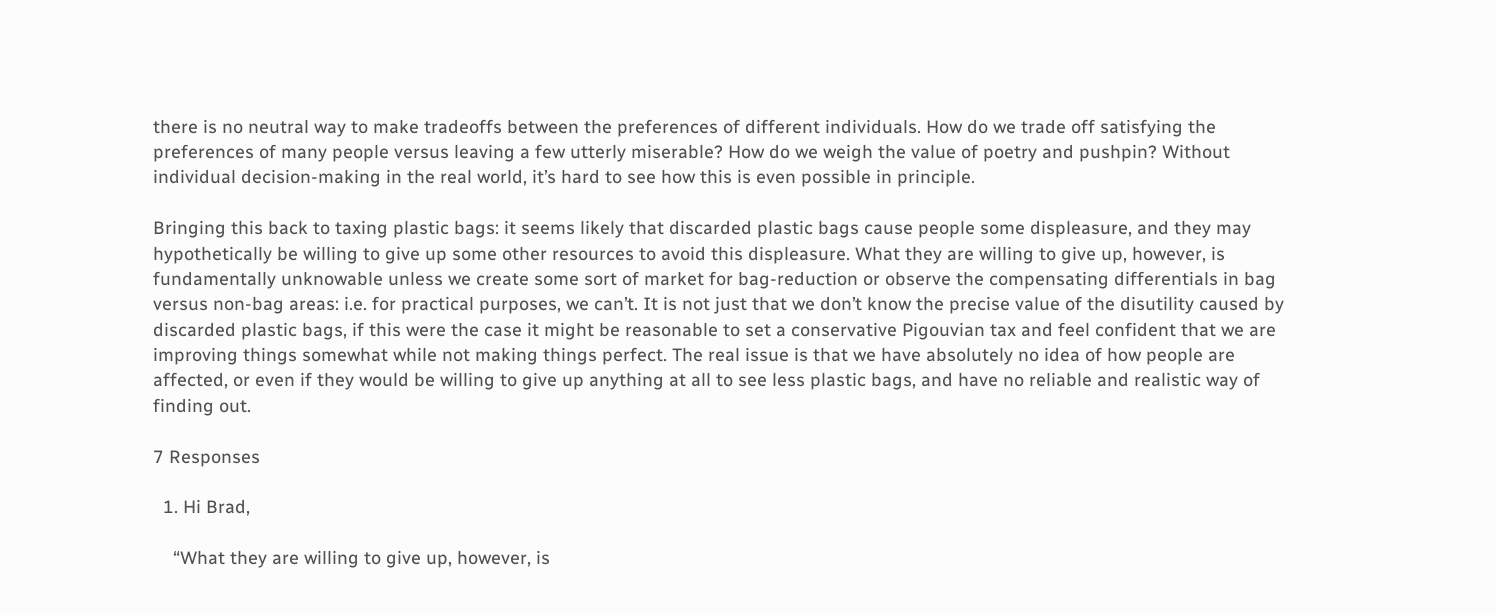there is no neutral way to make tradeoffs between the preferences of different individuals. How do we trade off satisfying the preferences of many people versus leaving a few utterly miserable? How do we weigh the value of poetry and pushpin? Without individual decision-making in the real world, it’s hard to see how this is even possible in principle.

Bringing this back to taxing plastic bags: it seems likely that discarded plastic bags cause people some displeasure, and they may hypothetically be willing to give up some other resources to avoid this displeasure. What they are willing to give up, however, is fundamentally unknowable unless we create some sort of market for bag-reduction or observe the compensating differentials in bag versus non-bag areas: i.e. for practical purposes, we can’t. It is not just that we don’t know the precise value of the disutility caused by discarded plastic bags, if this were the case it might be reasonable to set a conservative Pigouvian tax and feel confident that we are improving things somewhat while not making things perfect. The real issue is that we have absolutely no idea of how people are affected, or even if they would be willing to give up anything at all to see less plastic bags, and have no reliable and realistic way of finding out.

7 Responses

  1. Hi Brad,

    “What they are willing to give up, however, is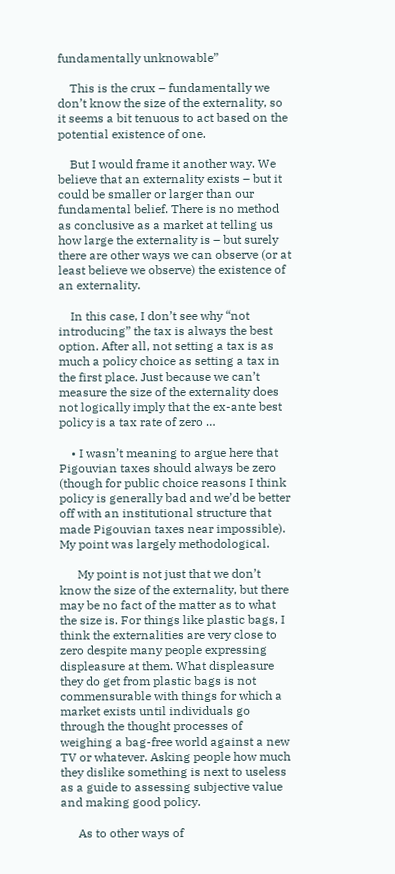fundamentally unknowable”

    This is the crux – fundamentally we don’t know the size of the externality, so it seems a bit tenuous to act based on the potential existence of one.

    But I would frame it another way. We believe that an externality exists – but it could be smaller or larger than our fundamental belief. There is no method as conclusive as a market at telling us how large the externality is – but surely there are other ways we can observe (or at least believe we observe) the existence of an externality.

    In this case, I don’t see why “not introducing” the tax is always the best option. After all, not setting a tax is as much a policy choice as setting a tax in the first place. Just because we can’t measure the size of the externality does not logically imply that the ex-ante best policy is a tax rate of zero …

    • I wasn’t meaning to argue here that Pigouvian taxes should always be zero (though for public choice reasons I think policy is generally bad and we’d be better off with an institutional structure that made Pigouvian taxes near impossible). My point was largely methodological.

      My point is not just that we don’t know the size of the externality, but there may be no fact of the matter as to what the size is. For things like plastic bags, I think the externalities are very close to zero despite many people expressing displeasure at them. What displeasure they do get from plastic bags is not commensurable with things for which a market exists until individuals go through the thought processes of weighing a bag-free world against a new TV or whatever. Asking people how much they dislike something is next to useless as a guide to assessing subjective value and making good policy.

      As to other ways of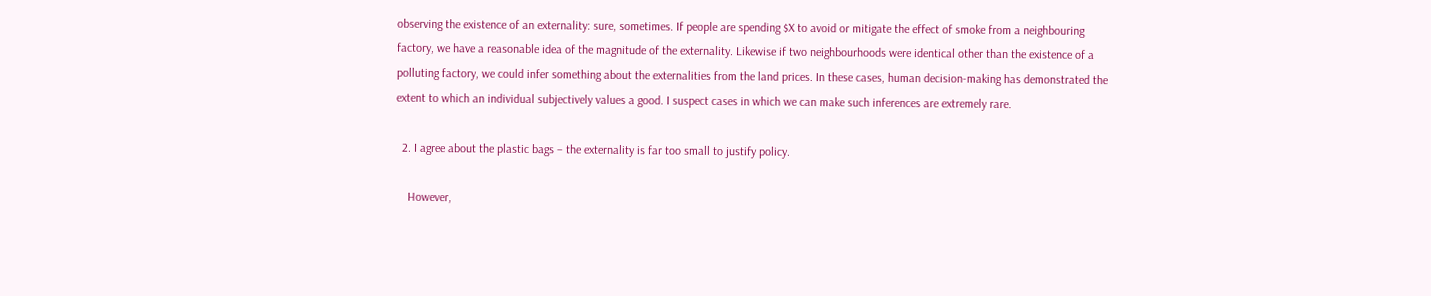observing the existence of an externality: sure, sometimes. If people are spending $X to avoid or mitigate the effect of smoke from a neighbouring factory, we have a reasonable idea of the magnitude of the externality. Likewise if two neighbourhoods were identical other than the existence of a polluting factory, we could infer something about the externalities from the land prices. In these cases, human decision-making has demonstrated the extent to which an individual subjectively values a good. I suspect cases in which we can make such inferences are extremely rare.

  2. I agree about the plastic bags – the externality is far too small to justify policy.

    However,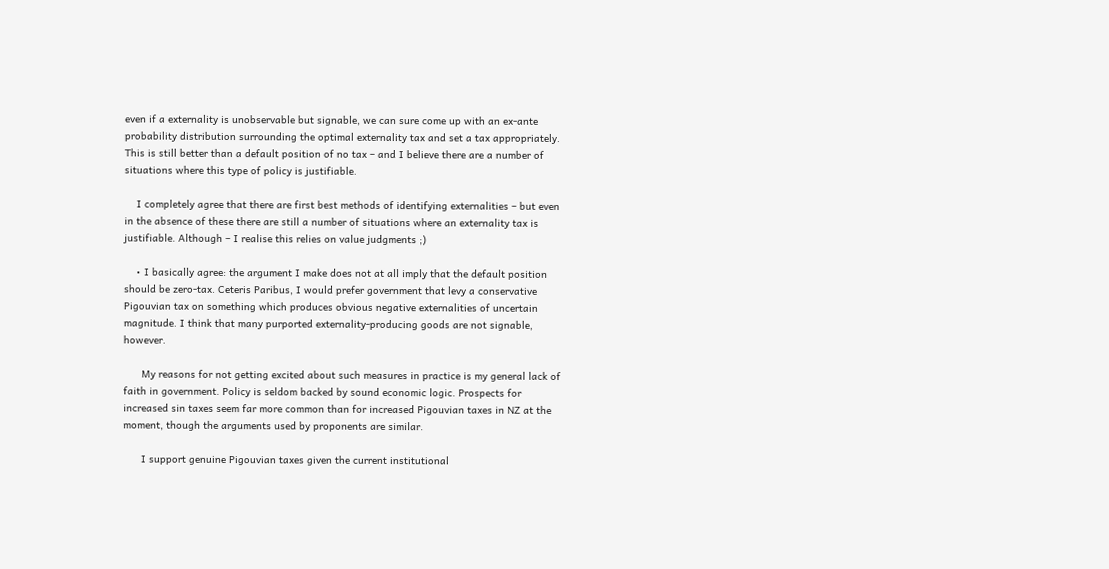even if a externality is unobservable but signable, we can sure come up with an ex-ante probability distribution surrounding the optimal externality tax and set a tax appropriately. This is still better than a default position of no tax – and I believe there are a number of situations where this type of policy is justifiable.

    I completely agree that there are first best methods of identifying externalities – but even in the absence of these there are still a number of situations where an externality tax is justifiable. Although – I realise this relies on value judgments ;)

    • I basically agree: the argument I make does not at all imply that the default position should be zero-tax. Ceteris Paribus, I would prefer government that levy a conservative Pigouvian tax on something which produces obvious negative externalities of uncertain magnitude. I think that many purported externality-producing goods are not signable, however.

      My reasons for not getting excited about such measures in practice is my general lack of faith in government. Policy is seldom backed by sound economic logic. Prospects for increased sin taxes seem far more common than for increased Pigouvian taxes in NZ at the moment, though the arguments used by proponents are similar.

      I support genuine Pigouvian taxes given the current institutional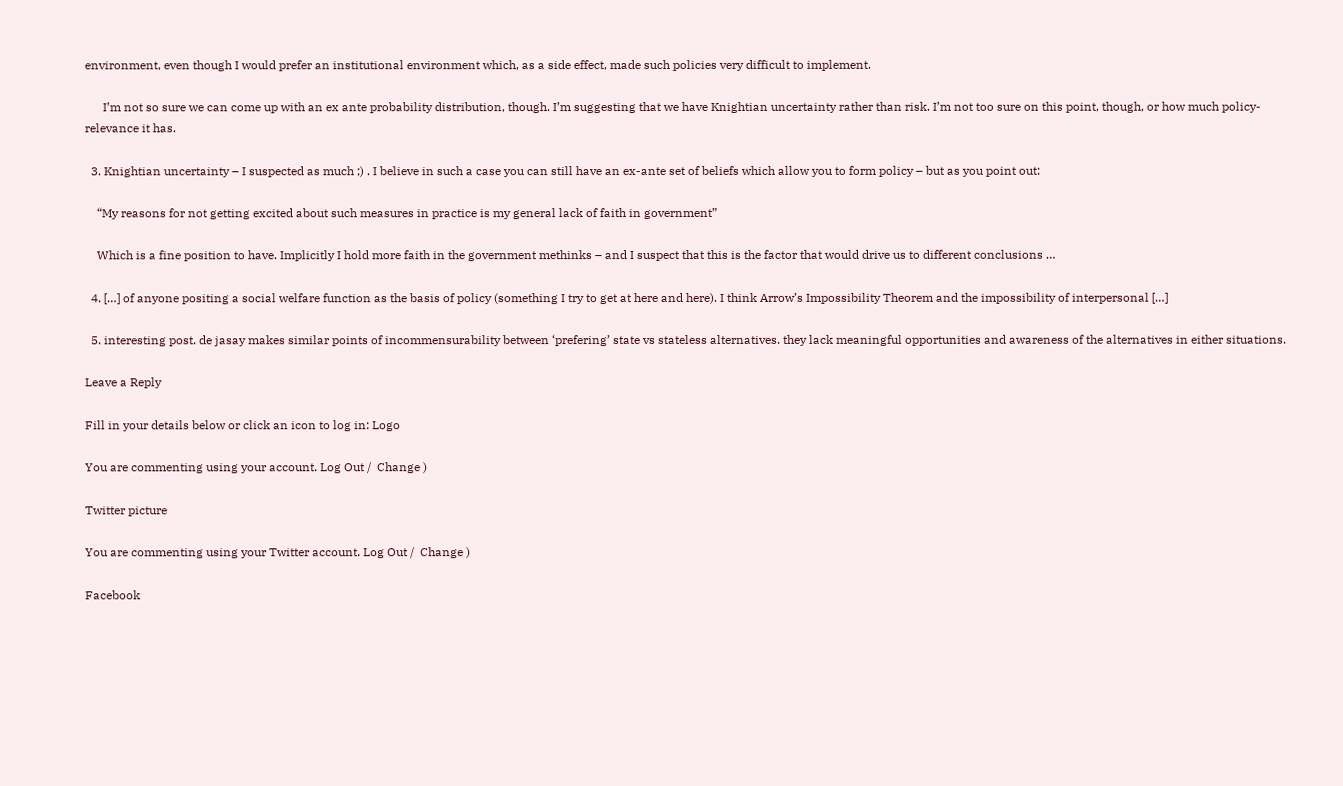environment, even though I would prefer an institutional environment which, as a side effect, made such policies very difficult to implement.

      I’m not so sure we can come up with an ex ante probability distribution, though. I’m suggesting that we have Knightian uncertainty rather than risk. I’m not too sure on this point, though, or how much policy-relevance it has.

  3. Knightian uncertainty – I suspected as much ;) . I believe in such a case you can still have an ex-ante set of beliefs which allow you to form policy – but as you point out:

    “My reasons for not getting excited about such measures in practice is my general lack of faith in government”

    Which is a fine position to have. Implicitly I hold more faith in the government methinks – and I suspect that this is the factor that would drive us to different conclusions …

  4. […] of anyone positing a social welfare function as the basis of policy (something I try to get at here and here). I think Arrow’s Impossibility Theorem and the impossibility of interpersonal […]

  5. interesting post. de jasay makes similar points of incommensurability between ‘prefering’ state vs stateless alternatives. they lack meaningful opportunities and awareness of the alternatives in either situations.

Leave a Reply

Fill in your details below or click an icon to log in: Logo

You are commenting using your account. Log Out /  Change )

Twitter picture

You are commenting using your Twitter account. Log Out /  Change )

Facebook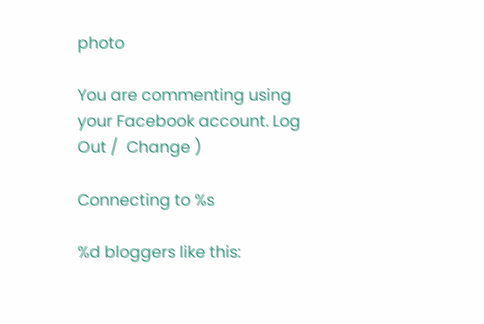photo

You are commenting using your Facebook account. Log Out /  Change )

Connecting to %s

%d bloggers like this: